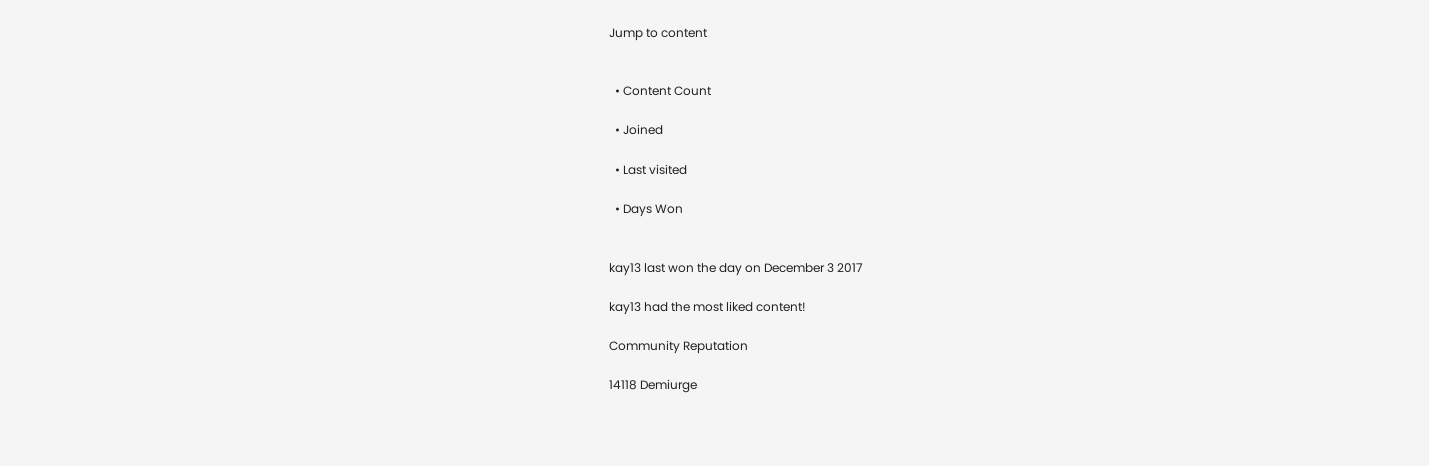Jump to content


  • Content Count

  • Joined

  • Last visited

  • Days Won


kay13 last won the day on December 3 2017

kay13 had the most liked content!

Community Reputation

14118 Demiurge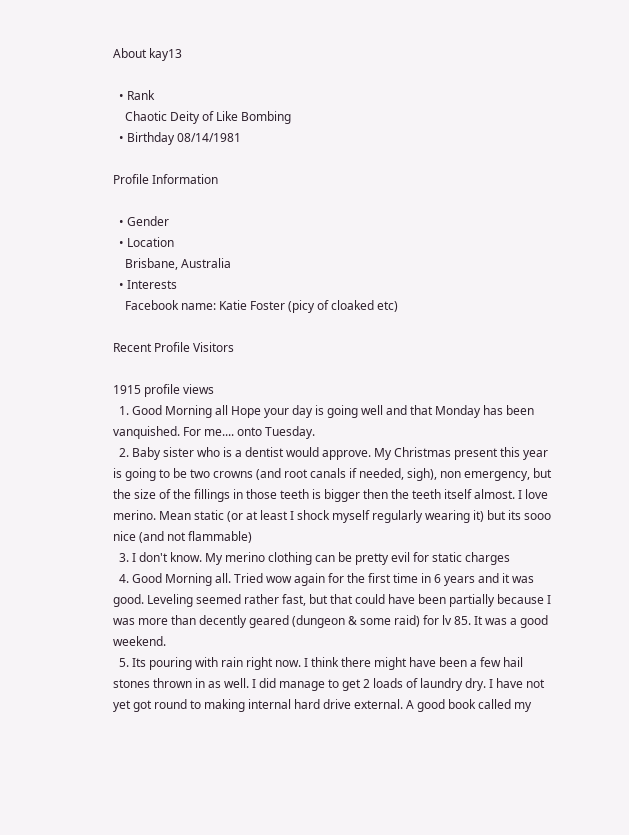About kay13

  • Rank
    Chaotic Deity of Like Bombing
  • Birthday 08/14/1981

Profile Information

  • Gender
  • Location
    Brisbane, Australia
  • Interests
    Facebook name: Katie Foster (picy of cloaked etc)

Recent Profile Visitors

1915 profile views
  1. Good Morning all Hope your day is going well and that Monday has been vanquished. For me.... onto Tuesday.
  2. Baby sister who is a dentist would approve. My Christmas present this year is going to be two crowns (and root canals if needed, sigh), non emergency, but the size of the fillings in those teeth is bigger then the teeth itself almost. I love merino. Mean static (or at least I shock myself regularly wearing it) but its sooo nice (and not flammable)
  3. I don't know. My merino clothing can be pretty evil for static charges
  4. Good Morning all. Tried wow again for the first time in 6 years and it was good. Leveling seemed rather fast, but that could have been partially because I was more than decently geared (dungeon & some raid) for lv 85. It was a good weekend.
  5. Its pouring with rain right now. I think there might have been a few hail stones thrown in as well. I did manage to get 2 loads of laundry dry. I have not yet got round to making internal hard drive external. A good book called my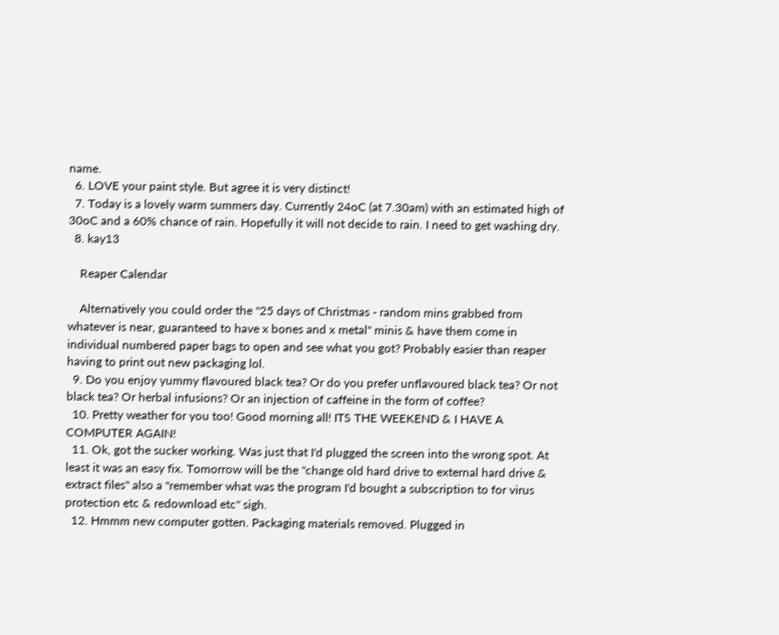name.
  6. LOVE your paint style. But agree it is very distinct!
  7. Today is a lovely warm summers day. Currently 24oC (at 7.30am) with an estimated high of 30oC and a 60% chance of rain. Hopefully it will not decide to rain. I need to get washing dry.
  8. kay13

    Reaper Calendar

    Alternatively you could order the "25 days of Christmas - random mins grabbed from whatever is near, guaranteed to have x bones and x metal" minis & have them come in individual numbered paper bags to open and see what you got? Probably easier than reaper having to print out new packaging lol.
  9. Do you enjoy yummy flavoured black tea? Or do you prefer unflavoured black tea? Or not black tea? Or herbal infusions? Or an injection of caffeine in the form of coffee?
  10. Pretty weather for you too! Good morning all! ITS THE WEEKEND & I HAVE A COMPUTER AGAIN!
  11. Ok, got the sucker working. Was just that I'd plugged the screen into the wrong spot. At least it was an easy fix. Tomorrow will be the "change old hard drive to external hard drive & extract files" also a "remember what was the program I'd bought a subscription to for virus protection etc & redownload etc" sigh.
  12. Hmmm new computer gotten. Packaging materials removed. Plugged in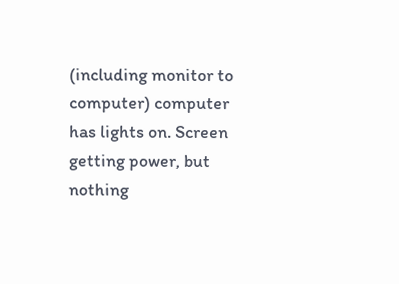(including monitor to computer) computer has lights on. Screen getting power, but nothing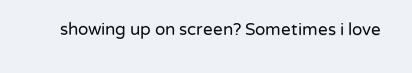showing up on screen? Sometimes i love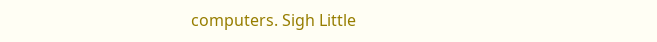computers. Sigh Little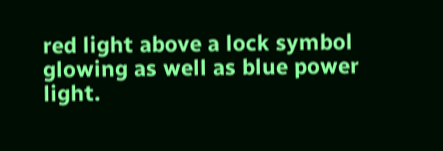red light above a lock symbol glowing as well as blue power light.